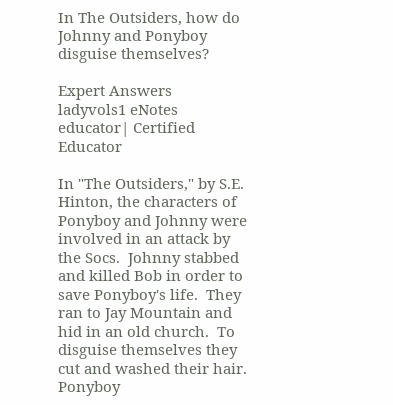In The Outsiders, how do Johnny and Ponyboy disguise themselves?

Expert Answers
ladyvols1 eNotes educator| Certified Educator

In "The Outsiders," by S.E. Hinton, the characters of Ponyboy and Johnny were involved in an attack by the Socs.  Johnny stabbed and killed Bob in order to save Ponyboy's life.  They ran to Jay Mountain and hid in an old church.  To disguise themselves they cut and washed their hair.  Ponyboy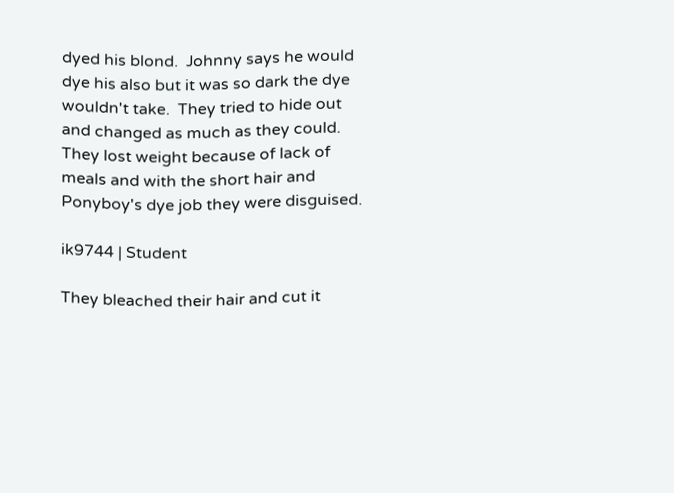dyed his blond.  Johnny says he would dye his also but it was so dark the dye wouldn't take.  They tried to hide out and changed as much as they could.  They lost weight because of lack of meals and with the short hair and Ponyboy's dye job they were disguised.

ik9744 | Student

They bleached their hair and cut it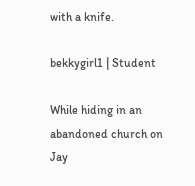with a knife.

bekkygirl1 | Student

While hiding in an abandoned church on Jay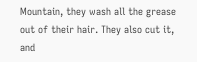Mountain, they wash all the grease out of their hair. They also cut it, and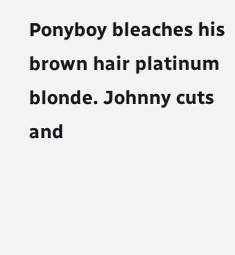Ponyboy bleaches his brown hair platinum blonde. Johnny cuts and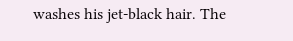washes his jet-black hair. The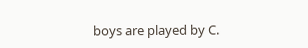boys are played by C.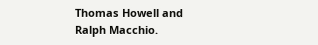Thomas Howell and Ralph Macchio.